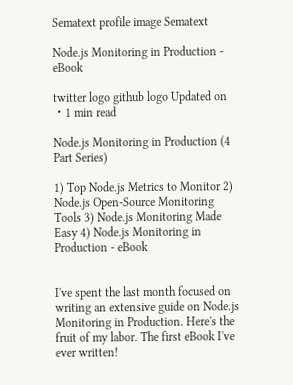Sematext profile image Sematext

Node.js Monitoring in Production - eBook

twitter logo github logo Updated on ・1 min read

Node.js Monitoring in Production (4 Part Series)

1) Top Node.js Metrics to Monitor 2) Node.js Open-Source Monitoring Tools 3) Node.js Monitoring Made Easy 4) Node.js Monitoring in Production - eBook


I've spent the last month focused on writing an extensive guide on Node.js Monitoring in Production. Here's the fruit of my labor. The first eBook I've ever written!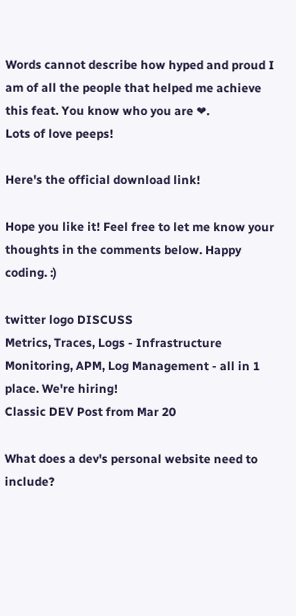Words cannot describe how hyped and proud I am of all the people that helped me achieve this feat. You know who you are ❤.
Lots of love peeps!

Here's the official download link!

Hope you like it! Feel free to let me know your thoughts in the comments below. Happy coding. :)

twitter logo DISCUSS
Metrics, Traces, Logs - Infrastructure Monitoring, APM, Log Management - all in 1 place. We're hiring!
Classic DEV Post from Mar 20

What does a dev's personal website need to include?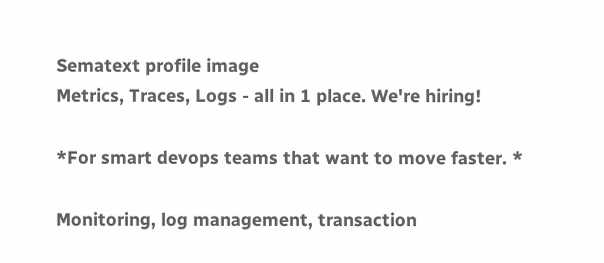Sematext profile image
Metrics, Traces, Logs - all in 1 place. We're hiring!

*For smart devops teams that want to move faster. *

Monitoring, log management, transaction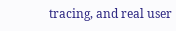tracing, and real user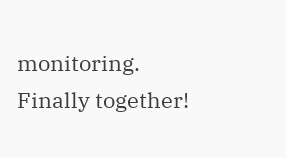monitoring. Finally together!